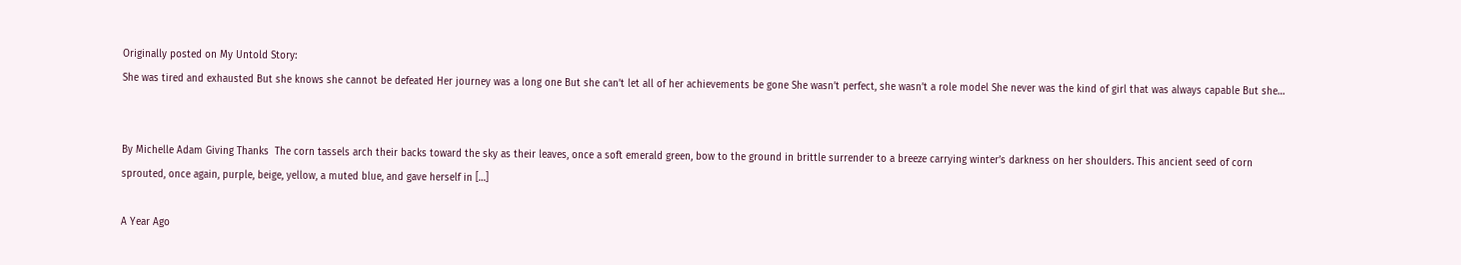Originally posted on My Untold Story:
She was tired and exhausted But she knows she cannot be defeated Her journey was a long one But she can’t let all of her achievements be gone She wasn’t perfect, she wasn’t a role model She never was the kind of girl that was always capable But she…


By Michelle Adam Giving Thanks  The corn tassels arch their backs toward the sky as their leaves, once a soft emerald green, bow to the ground in brittle surrender to a breeze carrying winter’s darkness on her shoulders. This ancient seed of corn sprouted, once again, purple, beige, yellow, a muted blue, and gave herself in […]

A Year Ago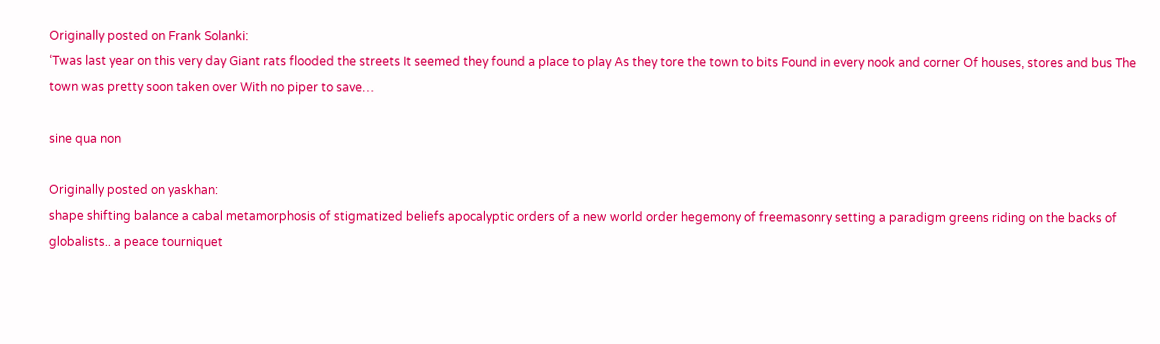Originally posted on Frank Solanki:
‘Twas last year on this very day Giant rats flooded the streets It seemed they found a place to play As they tore the town to bits Found in every nook and corner Of houses, stores and bus The town was pretty soon taken over With no piper to save…

sine qua non

Originally posted on yaskhan:
shape shifting balance a cabal metamorphosis of stigmatized beliefs apocalyptic orders of a new world order hegemony of freemasonry setting a paradigm greens riding on the backs of globalists.. a peace tourniquet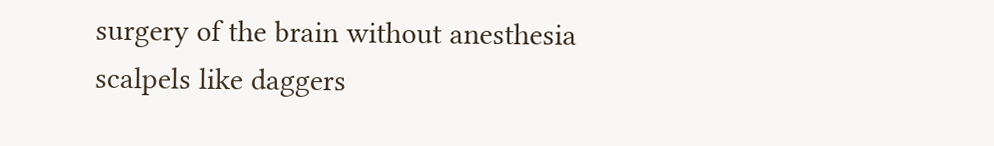surgery of the brain without anesthesia scalpels like daggers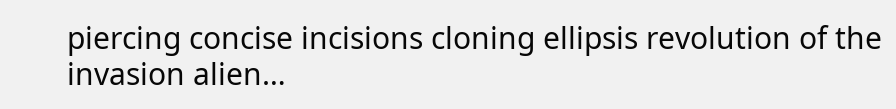piercing concise incisions cloning ellipsis revolution of the invasion alien…